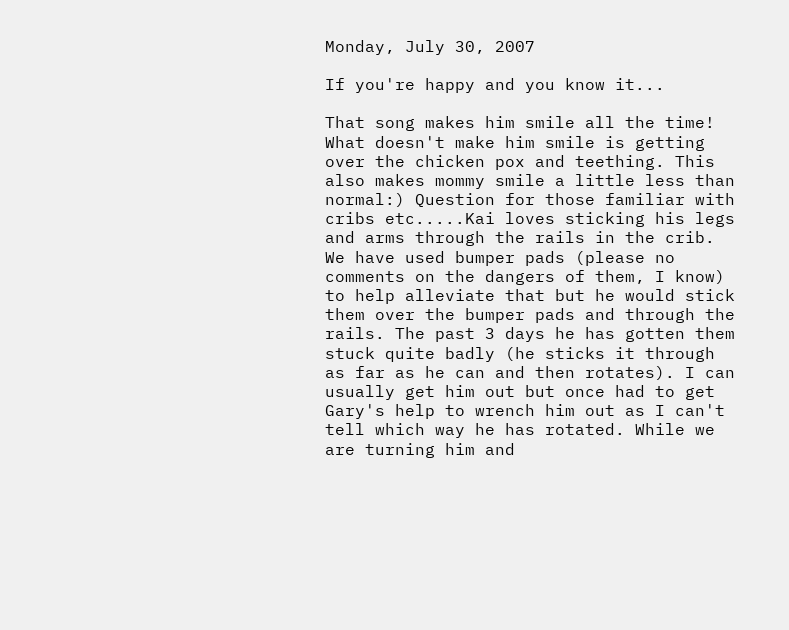Monday, July 30, 2007

If you're happy and you know it...

That song makes him smile all the time! What doesn't make him smile is getting over the chicken pox and teething. This also makes mommy smile a little less than normal:) Question for those familiar with cribs etc.....Kai loves sticking his legs and arms through the rails in the crib. We have used bumper pads (please no comments on the dangers of them, I know) to help alleviate that but he would stick them over the bumper pads and through the rails. The past 3 days he has gotten them stuck quite badly (he sticks it through as far as he can and then rotates). I can usually get him out but once had to get Gary's help to wrench him out as I can't tell which way he has rotated. While we are turning him and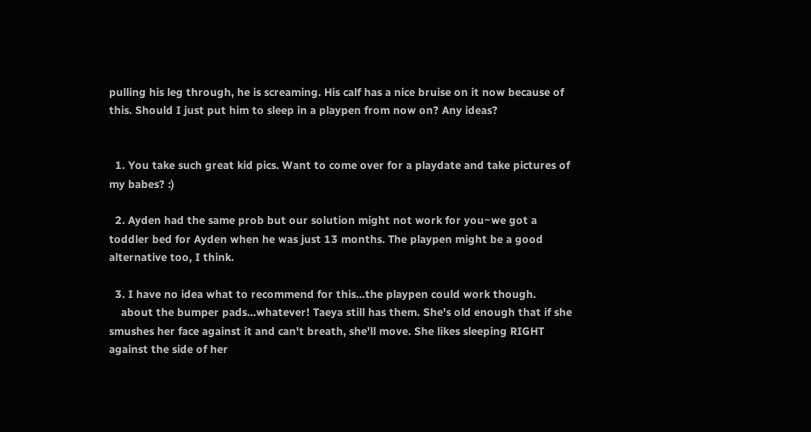pulling his leg through, he is screaming. His calf has a nice bruise on it now because of this. Should I just put him to sleep in a playpen from now on? Any ideas?


  1. You take such great kid pics. Want to come over for a playdate and take pictures of my babes? :)

  2. Ayden had the same prob but our solution might not work for you~we got a toddler bed for Ayden when he was just 13 months. The playpen might be a good alternative too, I think.

  3. I have no idea what to recommend for this...the playpen could work though.
    about the bumper pads...whatever! Taeya still has them. She's old enough that if she smushes her face against it and can't breath, she'll move. She likes sleeping RIGHT against the side of her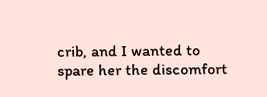crib, and I wanted to spare her the discomfort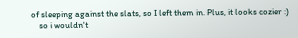of sleeping against the slats, so I left them in. Plus, it looks cozier :)
    so i wouldn't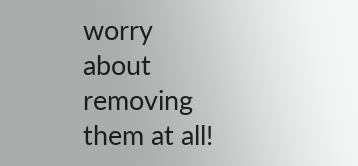worry about removing them at all!